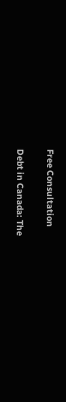Free Consultation

Debt in Canada: The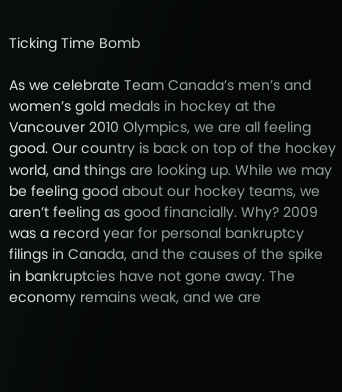Ticking Time Bomb

As we celebrate Team Canada’s men’s and women’s gold medals in hockey at the Vancouver 2010 Olympics, we are all feeling good. Our country is back on top of the hockey world, and things are looking up. While we may be feeling good about our hockey teams, we aren’t feeling as good financially. Why? 2009 was a record year for personal bankruptcy filings in Canada, and the causes of the spike in bankruptcies have not gone away. The economy remains weak, and we are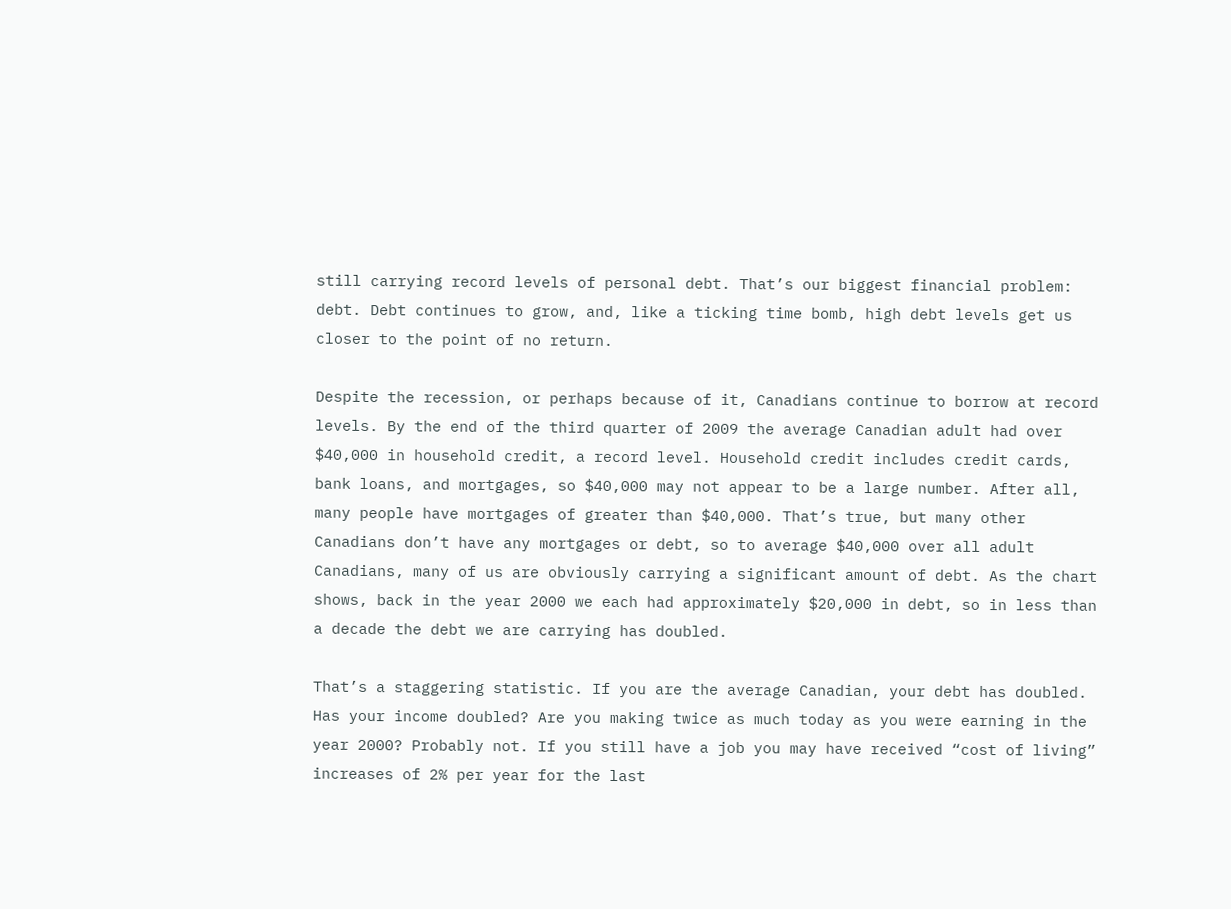still carrying record levels of personal debt. That’s our biggest financial problem: debt. Debt continues to grow, and, like a ticking time bomb, high debt levels get us closer to the point of no return.

Despite the recession, or perhaps because of it, Canadians continue to borrow at record levels. By the end of the third quarter of 2009 the average Canadian adult had over $40,000 in household credit, a record level. Household credit includes credit cards, bank loans, and mortgages, so $40,000 may not appear to be a large number. After all, many people have mortgages of greater than $40,000. That’s true, but many other Canadians don’t have any mortgages or debt, so to average $40,000 over all adult Canadians, many of us are obviously carrying a significant amount of debt. As the chart shows, back in the year 2000 we each had approximately $20,000 in debt, so in less than a decade the debt we are carrying has doubled.

That’s a staggering statistic. If you are the average Canadian, your debt has doubled. Has your income doubled? Are you making twice as much today as you were earning in the year 2000? Probably not. If you still have a job you may have received “cost of living” increases of 2% per year for the last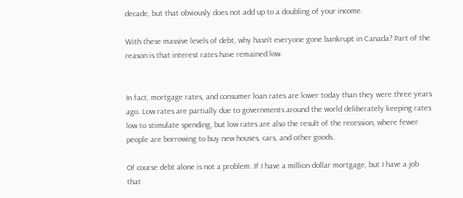decade, but that obviously does not add up to a doubling of your income.

With these massive levels of debt, why hasn’t everyone gone bankrupt in Canada? Part of the reason is that interest rates have remained low.


In fact, mortgage rates, and consumer loan rates are lower today than they were three years ago. Low rates are partially due to governments around the world deliberately keeping rates low to stimulate spending, but low rates are also the result of the recession, where fewer people are borrowing to buy new houses, cars, and other goods.

Of course debt alone is not a problem. If I have a million dollar mortgage, but I have a job that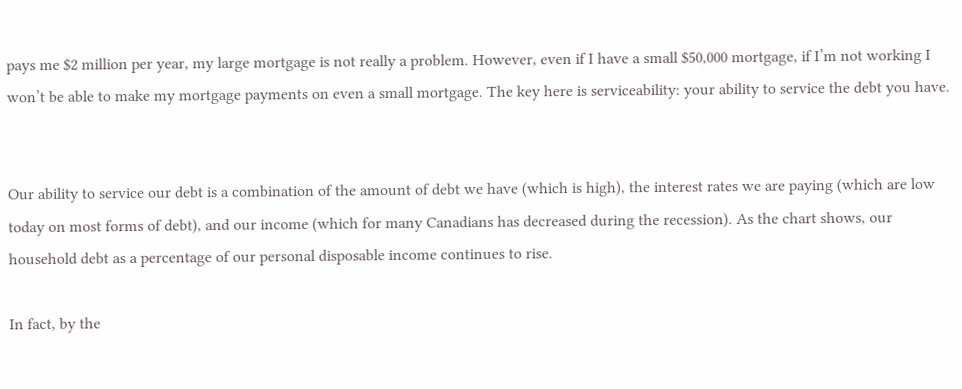pays me $2 million per year, my large mortgage is not really a problem. However, even if I have a small $50,000 mortgage, if I’m not working I won’t be able to make my mortgage payments on even a small mortgage. The key here is serviceability: your ability to service the debt you have.


Our ability to service our debt is a combination of the amount of debt we have (which is high), the interest rates we are paying (which are low today on most forms of debt), and our income (which for many Canadians has decreased during the recession). As the chart shows, our household debt as a percentage of our personal disposable income continues to rise.

In fact, by the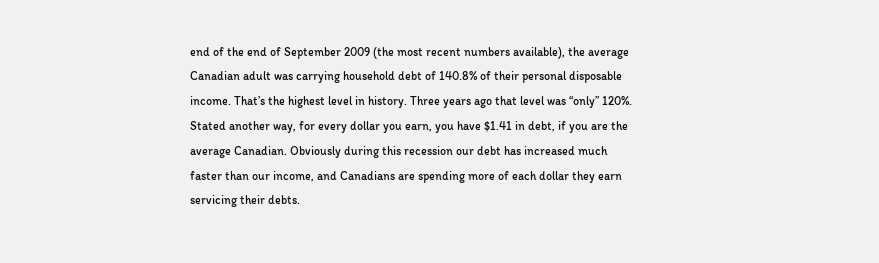end of the end of September 2009 (the most recent numbers available), the average Canadian adult was carrying household debt of 140.8% of their personal disposable income. That’s the highest level in history. Three years ago that level was “only” 120%. Stated another way, for every dollar you earn, you have $1.41 in debt, if you are the average Canadian. Obviously during this recession our debt has increased much faster than our income, and Canadians are spending more of each dollar they earn servicing their debts.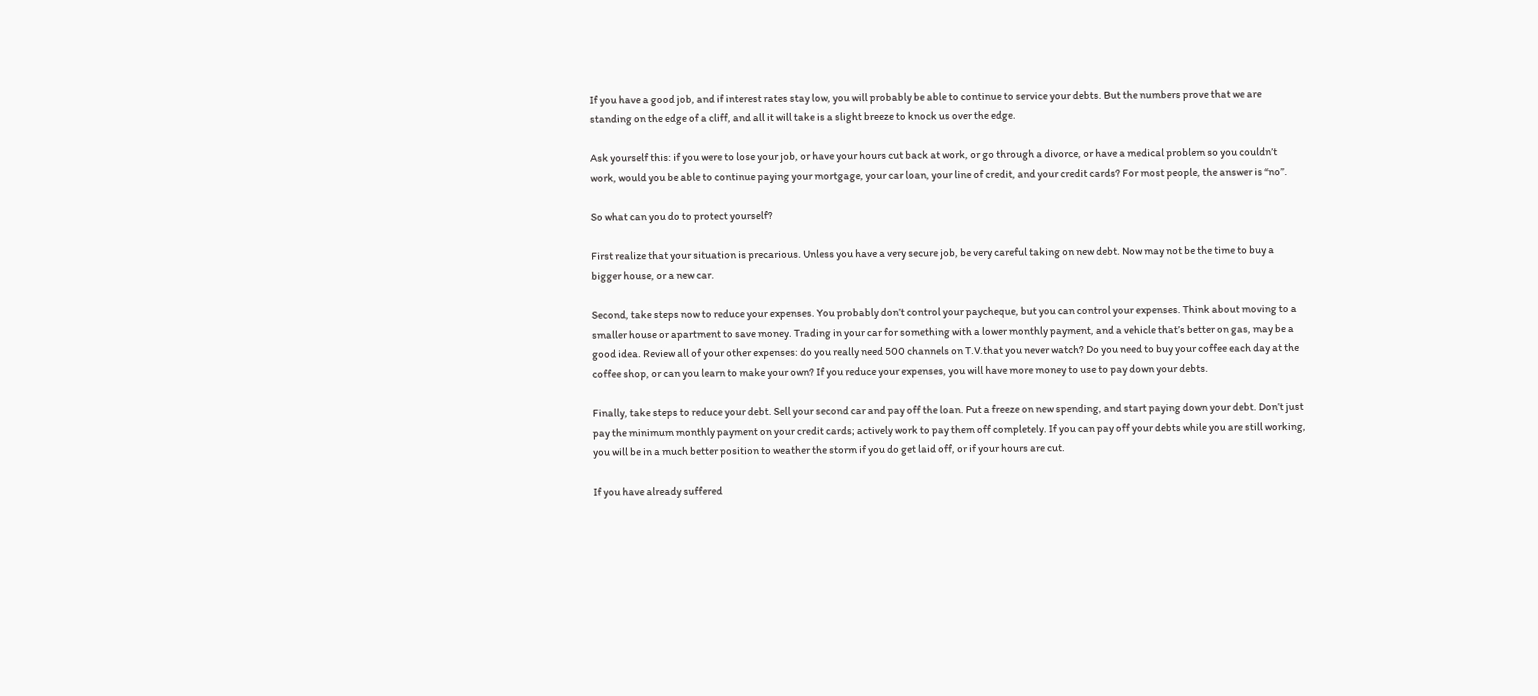If you have a good job, and if interest rates stay low, you will probably be able to continue to service your debts. But the numbers prove that we are standing on the edge of a cliff, and all it will take is a slight breeze to knock us over the edge.

Ask yourself this: if you were to lose your job, or have your hours cut back at work, or go through a divorce, or have a medical problem so you couldn’t work, would you be able to continue paying your mortgage, your car loan, your line of credit, and your credit cards? For most people, the answer is “no”.

So what can you do to protect yourself?

First realize that your situation is precarious. Unless you have a very secure job, be very careful taking on new debt. Now may not be the time to buy a bigger house, or a new car.

Second, take steps now to reduce your expenses. You probably don’t control your paycheque, but you can control your expenses. Think about moving to a smaller house or apartment to save money. Trading in your car for something with a lower monthly payment, and a vehicle that’s better on gas, may be a good idea. Review all of your other expenses: do you really need 500 channels on T.V.that you never watch? Do you need to buy your coffee each day at the coffee shop, or can you learn to make your own? If you reduce your expenses, you will have more money to use to pay down your debts.

Finally, take steps to reduce your debt. Sell your second car and pay off the loan. Put a freeze on new spending, and start paying down your debt. Don’t just pay the minimum monthly payment on your credit cards; actively work to pay them off completely. If you can pay off your debts while you are still working, you will be in a much better position to weather the storm if you do get laid off, or if your hours are cut.

If you have already suffered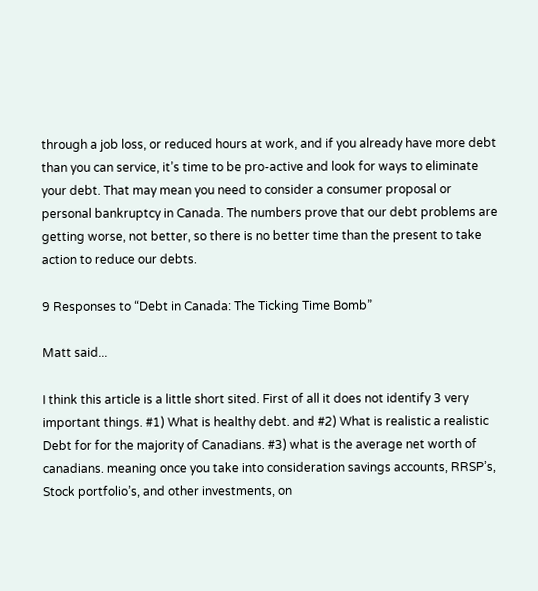through a job loss, or reduced hours at work, and if you already have more debt than you can service, it’s time to be pro-active and look for ways to eliminate your debt. That may mean you need to consider a consumer proposal or personal bankruptcy in Canada. The numbers prove that our debt problems are getting worse, not better, so there is no better time than the present to take action to reduce our debts.

9 Responses to “Debt in Canada: The Ticking Time Bomb”

Matt said...

I think this article is a little short sited. First of all it does not identify 3 very important things. #1) What is healthy debt. and #2) What is realistic a realistic Debt for for the majority of Canadians. #3) what is the average net worth of canadians. meaning once you take into consideration savings accounts, RRSP’s, Stock portfolio’s, and other investments, on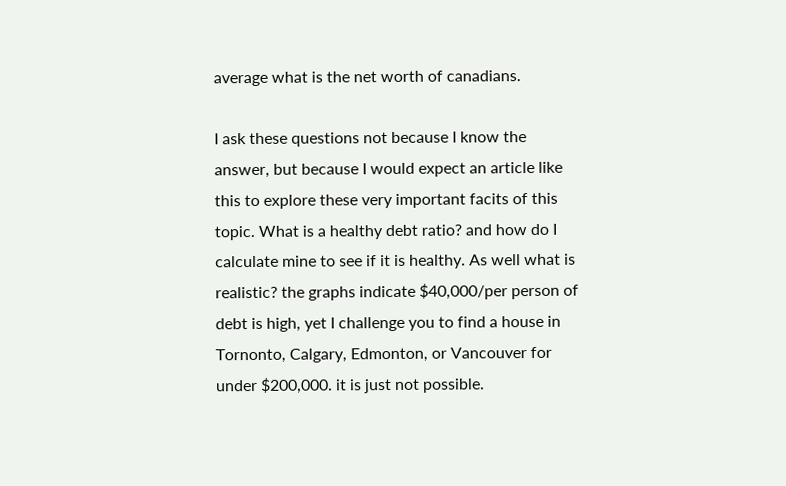average what is the net worth of canadians.

I ask these questions not because I know the answer, but because I would expect an article like this to explore these very important facits of this topic. What is a healthy debt ratio? and how do I calculate mine to see if it is healthy. As well what is realistic? the graphs indicate $40,000/per person of debt is high, yet I challenge you to find a house in Tornonto, Calgary, Edmonton, or Vancouver for under $200,000. it is just not possible.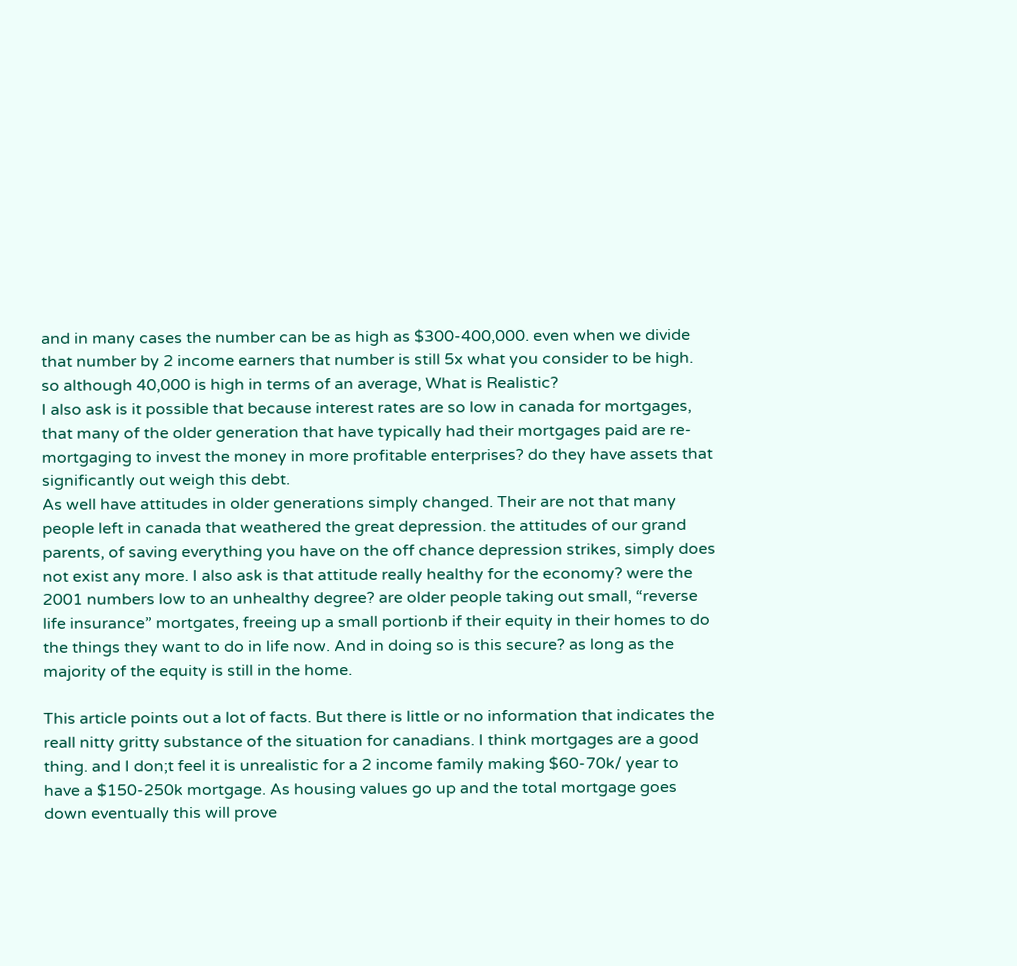and in many cases the number can be as high as $300-400,000. even when we divide that number by 2 income earners that number is still 5x what you consider to be high. so although 40,000 is high in terms of an average, What is Realistic?
I also ask is it possible that because interest rates are so low in canada for mortgages, that many of the older generation that have typically had their mortgages paid are re-mortgaging to invest the money in more profitable enterprises? do they have assets that significantly out weigh this debt.
As well have attitudes in older generations simply changed. Their are not that many people left in canada that weathered the great depression. the attitudes of our grand parents, of saving everything you have on the off chance depression strikes, simply does not exist any more. I also ask is that attitude really healthy for the economy? were the 2001 numbers low to an unhealthy degree? are older people taking out small, “reverse life insurance” mortgates, freeing up a small portionb if their equity in their homes to do the things they want to do in life now. And in doing so is this secure? as long as the majority of the equity is still in the home.

This article points out a lot of facts. But there is little or no information that indicates the reall nitty gritty substance of the situation for canadians. I think mortgages are a good thing. and I don;t feel it is unrealistic for a 2 income family making $60-70k/ year to have a $150-250k mortgage. As housing values go up and the total mortgage goes down eventually this will prove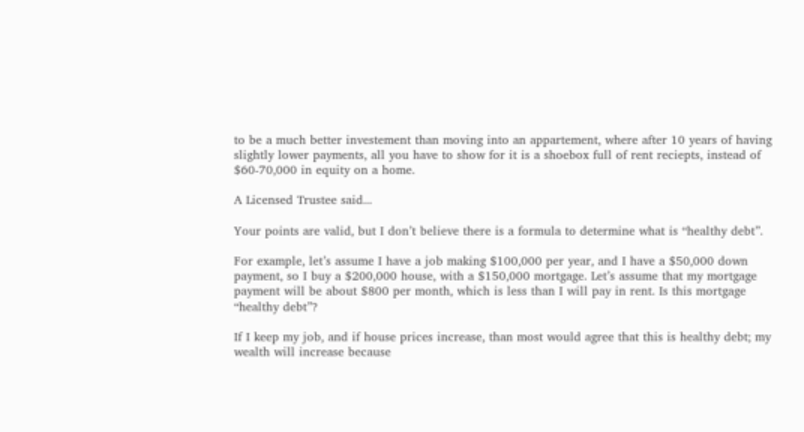to be a much better investement than moving into an appartement, where after 10 years of having slightly lower payments, all you have to show for it is a shoebox full of rent reciepts, instead of $60-70,000 in equity on a home.

A Licensed Trustee said...

Your points are valid, but I don’t believe there is a formula to determine what is “healthy debt”.

For example, let’s assume I have a job making $100,000 per year, and I have a $50,000 down payment, so I buy a $200,000 house, with a $150,000 mortgage. Let’s assume that my mortgage payment will be about $800 per month, which is less than I will pay in rent. Is this mortgage “healthy debt”?

If I keep my job, and if house prices increase, than most would agree that this is healthy debt; my wealth will increase because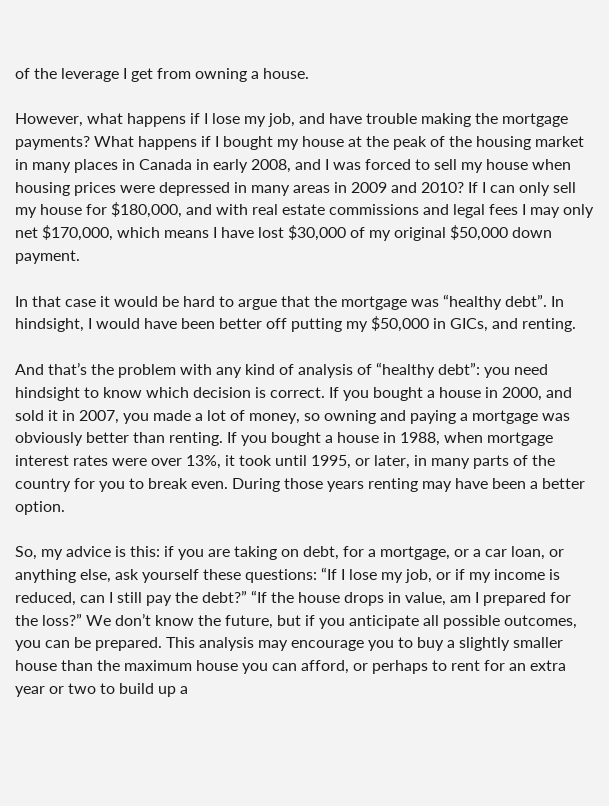of the leverage I get from owning a house.

However, what happens if I lose my job, and have trouble making the mortgage payments? What happens if I bought my house at the peak of the housing market in many places in Canada in early 2008, and I was forced to sell my house when housing prices were depressed in many areas in 2009 and 2010? If I can only sell my house for $180,000, and with real estate commissions and legal fees I may only net $170,000, which means I have lost $30,000 of my original $50,000 down payment.

In that case it would be hard to argue that the mortgage was “healthy debt”. In hindsight, I would have been better off putting my $50,000 in GICs, and renting.

And that’s the problem with any kind of analysis of “healthy debt”: you need hindsight to know which decision is correct. If you bought a house in 2000, and sold it in 2007, you made a lot of money, so owning and paying a mortgage was obviously better than renting. If you bought a house in 1988, when mortgage interest rates were over 13%, it took until 1995, or later, in many parts of the country for you to break even. During those years renting may have been a better option.

So, my advice is this: if you are taking on debt, for a mortgage, or a car loan, or anything else, ask yourself these questions: “If I lose my job, or if my income is reduced, can I still pay the debt?” “If the house drops in value, am I prepared for the loss?” We don’t know the future, but if you anticipate all possible outcomes, you can be prepared. This analysis may encourage you to buy a slightly smaller house than the maximum house you can afford, or perhaps to rent for an extra year or two to build up a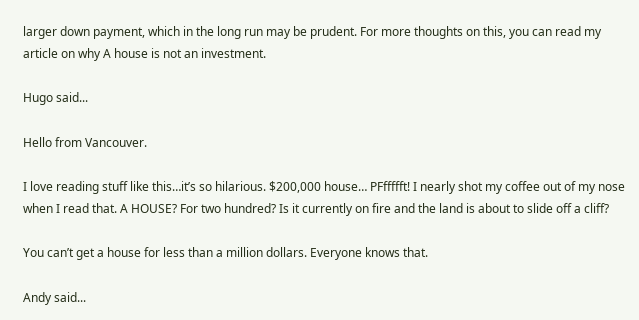larger down payment, which in the long run may be prudent. For more thoughts on this, you can read my article on why A house is not an investment.

Hugo said...

Hello from Vancouver.

I love reading stuff like this…it’s so hilarious. $200,000 house… PFffffft! I nearly shot my coffee out of my nose when I read that. A HOUSE? For two hundred? Is it currently on fire and the land is about to slide off a cliff?

You can’t get a house for less than a million dollars. Everyone knows that.

Andy said...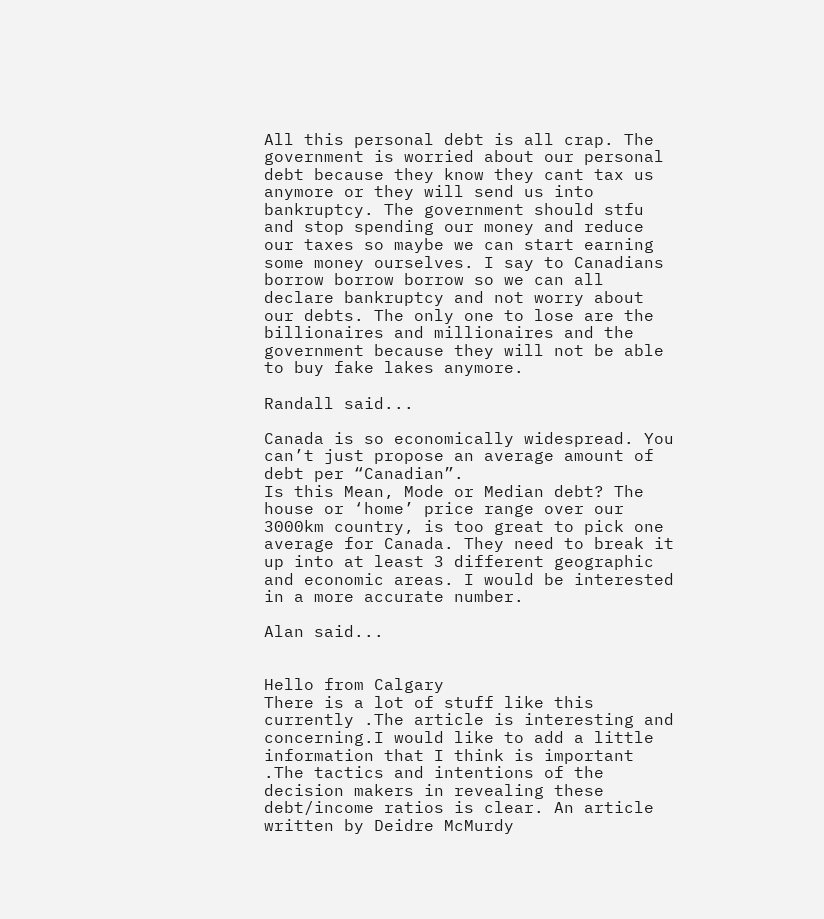All this personal debt is all crap. The government is worried about our personal debt because they know they cant tax us anymore or they will send us into bankruptcy. The government should stfu and stop spending our money and reduce our taxes so maybe we can start earning some money ourselves. I say to Canadians borrow borrow borrow so we can all declare bankruptcy and not worry about our debts. The only one to lose are the billionaires and millionaires and the government because they will not be able to buy fake lakes anymore.

Randall said...

Canada is so economically widespread. You can’t just propose an average amount of debt per “Canadian”.
Is this Mean, Mode or Median debt? The house or ‘home’ price range over our 3000km country, is too great to pick one average for Canada. They need to break it up into at least 3 different geographic and economic areas. I would be interested in a more accurate number.

Alan said...


Hello from Calgary
There is a lot of stuff like this currently .The article is interesting and concerning.I would like to add a little information that I think is important .The tactics and intentions of the decision makers in revealing these debt/income ratios is clear. An article written by Deidre McMurdy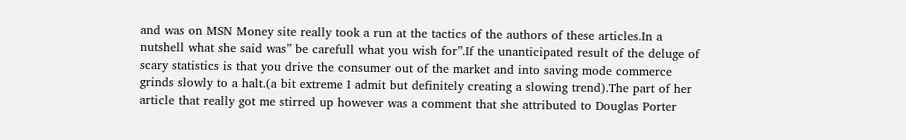and was on MSN Money site really took a run at the tactics of the authors of these articles.In a nutshell what she said was” be carefull what you wish for”.If the unanticipated result of the deluge of scary statistics is that you drive the consumer out of the market and into saving mode commerce grinds slowly to a halt.(a bit extreme I admit but definitely creating a slowing trend).The part of her article that really got me stirred up however was a comment that she attributed to Douglas Porter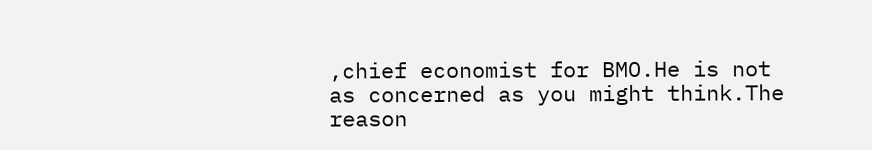,chief economist for BMO.He is not as concerned as you might think.The reason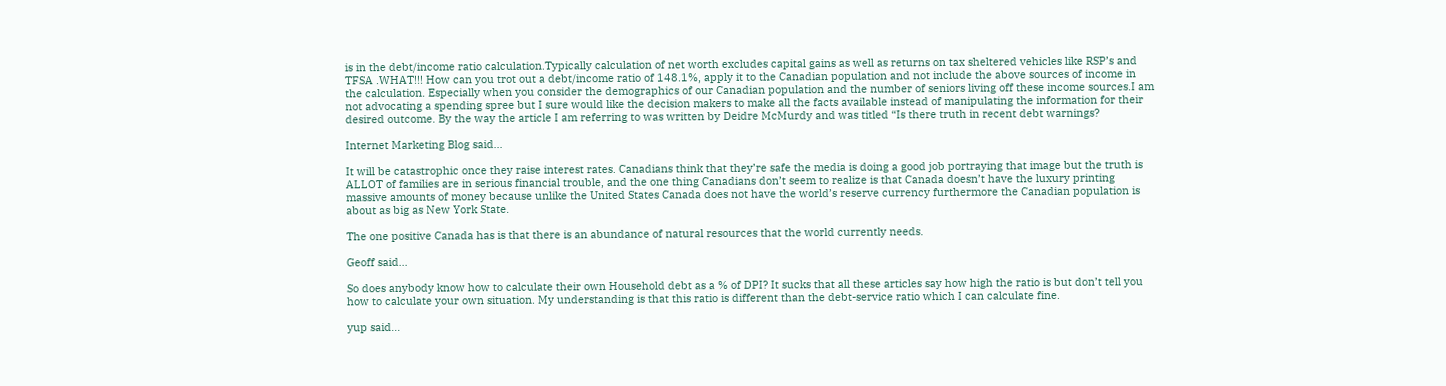is in the debt/income ratio calculation.Typically calculation of net worth excludes capital gains as well as returns on tax sheltered vehicles like RSP’s and TFSA .WHAT!!! How can you trot out a debt/income ratio of 148.1%, apply it to the Canadian population and not include the above sources of income in the calculation. Especially when you consider the demographics of our Canadian population and the number of seniors living off these income sources.I am not advocating a spending spree but I sure would like the decision makers to make all the facts available instead of manipulating the information for their desired outcome. By the way the article I am referring to was written by Deidre McMurdy and was titled “Is there truth in recent debt warnings?

Internet Marketing Blog said...

It will be catastrophic once they raise interest rates. Canadians think that they’re safe the media is doing a good job portraying that image but the truth is ALLOT of families are in serious financial trouble, and the one thing Canadians don’t seem to realize is that Canada doesn’t have the luxury printing massive amounts of money because unlike the United States Canada does not have the world’s reserve currency furthermore the Canadian population is about as big as New York State.

The one positive Canada has is that there is an abundance of natural resources that the world currently needs.

Geoff said...

So does anybody know how to calculate their own Household debt as a % of DPI? It sucks that all these articles say how high the ratio is but don’t tell you how to calculate your own situation. My understanding is that this ratio is different than the debt-service ratio which I can calculate fine.

yup said...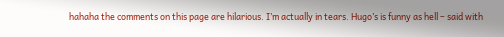hahaha the comments on this page are hilarious. I’m actually in tears. Hugo’s is funny as hell – said with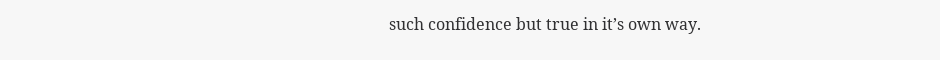such confidence but true in it’s own way.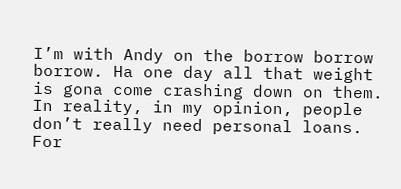I’m with Andy on the borrow borrow borrow. Ha one day all that weight is gona come crashing down on them. In reality, in my opinion, people don’t really need personal loans. For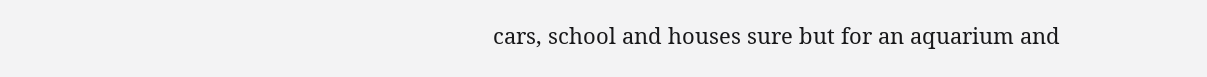cars, school and houses sure but for an aquarium and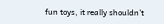fun toys, it really shouldn’t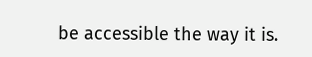be accessible the way it is.